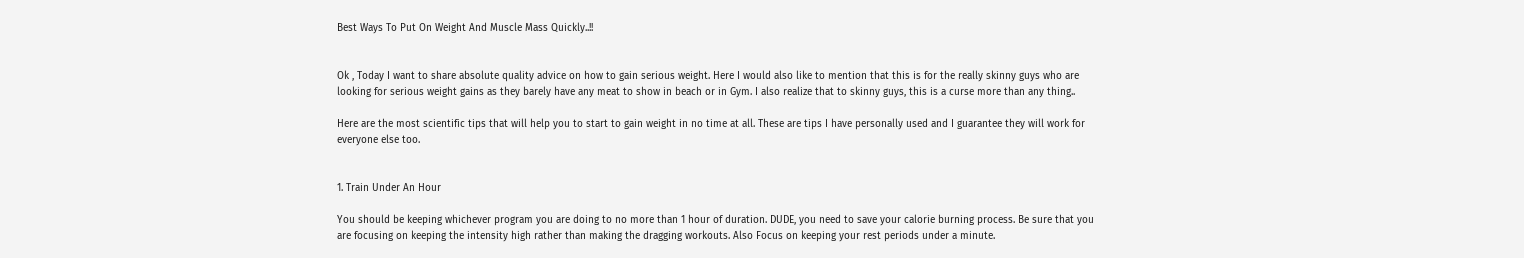Best Ways To Put On Weight And Muscle Mass Quickly..!!


Ok , Today I want to share absolute quality advice on how to gain serious weight. Here I would also like to mention that this is for the really skinny guys who are looking for serious weight gains as they barely have any meat to show in beach or in Gym. I also realize that to skinny guys, this is a curse more than any thing..

Here are the most scientific tips that will help you to start to gain weight in no time at all. These are tips I have personally used and I guarantee they will work for everyone else too.


1. Train Under An Hour

You should be keeping whichever program you are doing to no more than 1 hour of duration. DUDE, you need to save your calorie burning process. Be sure that you are focusing on keeping the intensity high rather than making the dragging workouts. Also Focus on keeping your rest periods under a minute.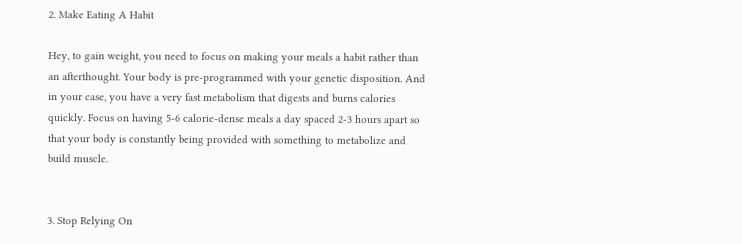2. Make Eating A Habit

Hey, to gain weight, you need to focus on making your meals a habit rather than an afterthought. Your body is pre-programmed with your genetic disposition. And in your case, you have a very fast metabolism that digests and burns calories quickly. Focus on having 5-6 calorie-dense meals a day spaced 2-3 hours apart so that your body is constantly being provided with something to metabolize and build muscle.


3. Stop Relying On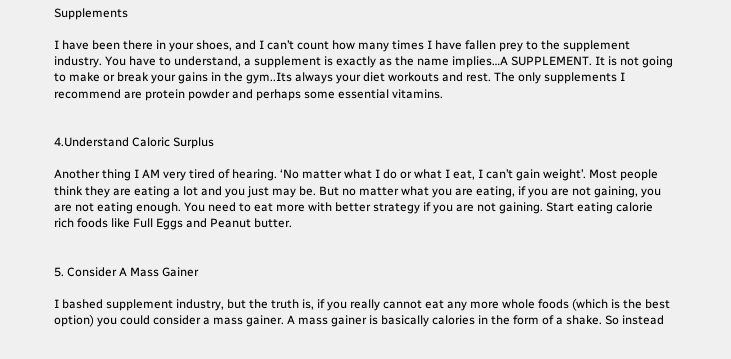Supplements

I have been there in your shoes, and I can’t count how many times I have fallen prey to the supplement industry. You have to understand, a supplement is exactly as the name implies…A SUPPLEMENT. It is not going to make or break your gains in the gym..Its always your diet workouts and rest. The only supplements I recommend are protein powder and perhaps some essential vitamins.


4.Understand Caloric Surplus

Another thing I AM very tired of hearing. ‘No matter what I do or what I eat, I can’t gain weight’. Most people think they are eating a lot and you just may be. But no matter what you are eating, if you are not gaining, you are not eating enough. You need to eat more with better strategy if you are not gaining. Start eating calorie rich foods like Full Eggs and Peanut butter.


5. Consider A Mass Gainer

I bashed supplement industry, but the truth is, if you really cannot eat any more whole foods (which is the best option) you could consider a mass gainer. A mass gainer is basically calories in the form of a shake. So instead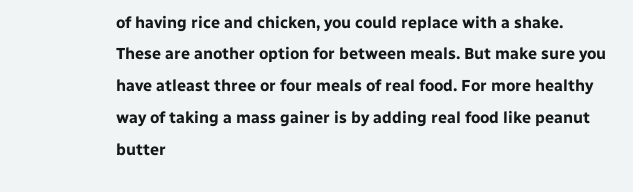of having rice and chicken, you could replace with a shake. These are another option for between meals. But make sure you have atleast three or four meals of real food. For more healthy way of taking a mass gainer is by adding real food like peanut butter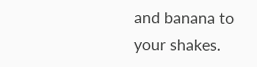and banana to your shakes.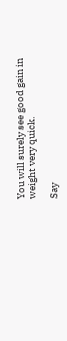You will surely see good gain in weight very quick.

Say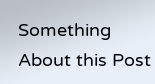Something About this Post